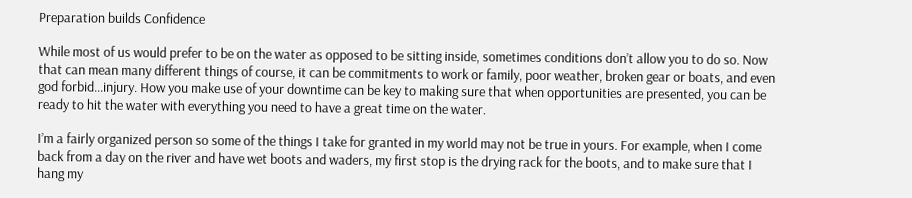Preparation builds Confidence

While most of us would prefer to be on the water as opposed to be sitting inside, sometimes conditions don’t allow you to do so. Now that can mean many different things of course, it can be commitments to work or family, poor weather, broken gear or boats, and even god forbid…injury. How you make use of your downtime can be key to making sure that when opportunities are presented, you can be ready to hit the water with everything you need to have a great time on the water.

I’m a fairly organized person so some of the things I take for granted in my world may not be true in yours. For example, when I come back from a day on the river and have wet boots and waders, my first stop is the drying rack for the boots, and to make sure that I hang my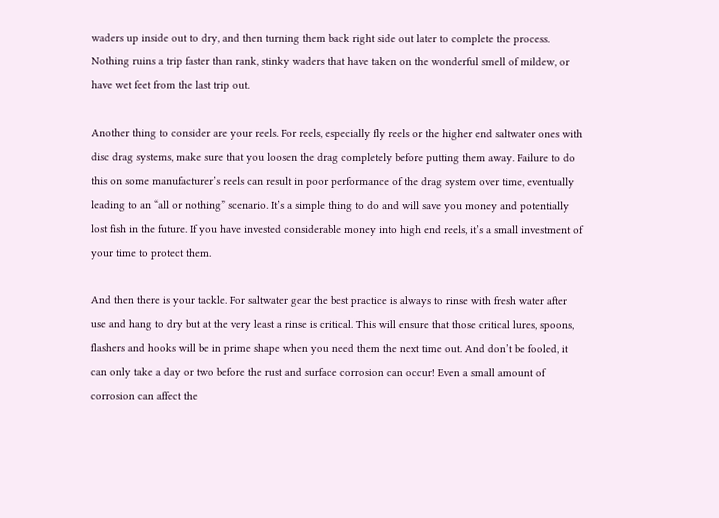waders up inside out to dry, and then turning them back right side out later to complete the process. Nothing ruins a trip faster than rank, stinky waders that have taken on the wonderful smell of mildew, or have wet feet from the last trip out.

Another thing to consider are your reels. For reels, especially fly reels or the higher end saltwater ones with disc drag systems, make sure that you loosen the drag completely before putting them away. Failure to do this on some manufacturer’s reels can result in poor performance of the drag system over time, eventually leading to an “all or nothing” scenario. It’s a simple thing to do and will save you money and potentially lost fish in the future. If you have invested considerable money into high end reels, it’s a small investment of your time to protect them.

And then there is your tackle. For saltwater gear the best practice is always to rinse with fresh water after use and hang to dry but at the very least a rinse is critical. This will ensure that those critical lures, spoons, flashers and hooks will be in prime shape when you need them the next time out. And don’t be fooled, it can only take a day or two before the rust and surface corrosion can occur! Even a small amount of corrosion can affect the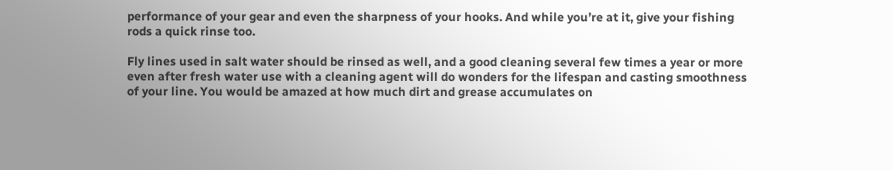performance of your gear and even the sharpness of your hooks. And while you’re at it, give your fishing rods a quick rinse too.

Fly lines used in salt water should be rinsed as well, and a good cleaning several few times a year or more even after fresh water use with a cleaning agent will do wonders for the lifespan and casting smoothness of your line. You would be amazed at how much dirt and grease accumulates on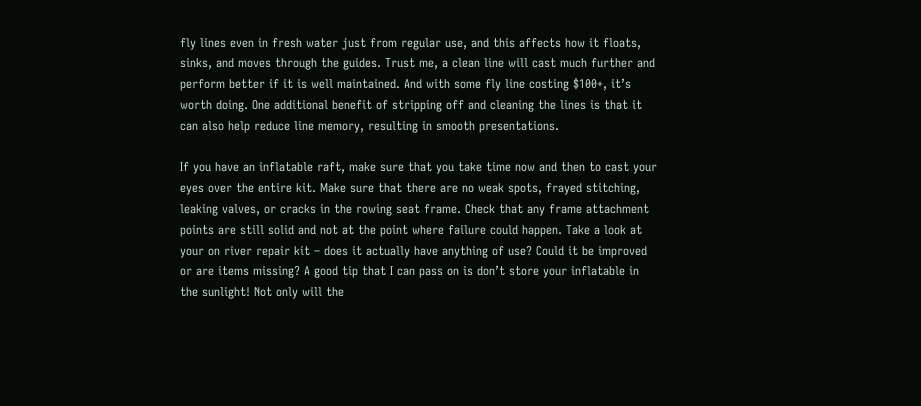fly lines even in fresh water just from regular use, and this affects how it floats, sinks, and moves through the guides. Trust me, a clean line will cast much further and perform better if it is well maintained. And with some fly line costing $100+, it’s worth doing. One additional benefit of stripping off and cleaning the lines is that it can also help reduce line memory, resulting in smooth presentations.

If you have an inflatable raft, make sure that you take time now and then to cast your eyes over the entire kit. Make sure that there are no weak spots, frayed stitching, leaking valves, or cracks in the rowing seat frame. Check that any frame attachment points are still solid and not at the point where failure could happen. Take a look at your on river repair kit – does it actually have anything of use? Could it be improved or are items missing? A good tip that I can pass on is don’t store your inflatable in the sunlight! Not only will the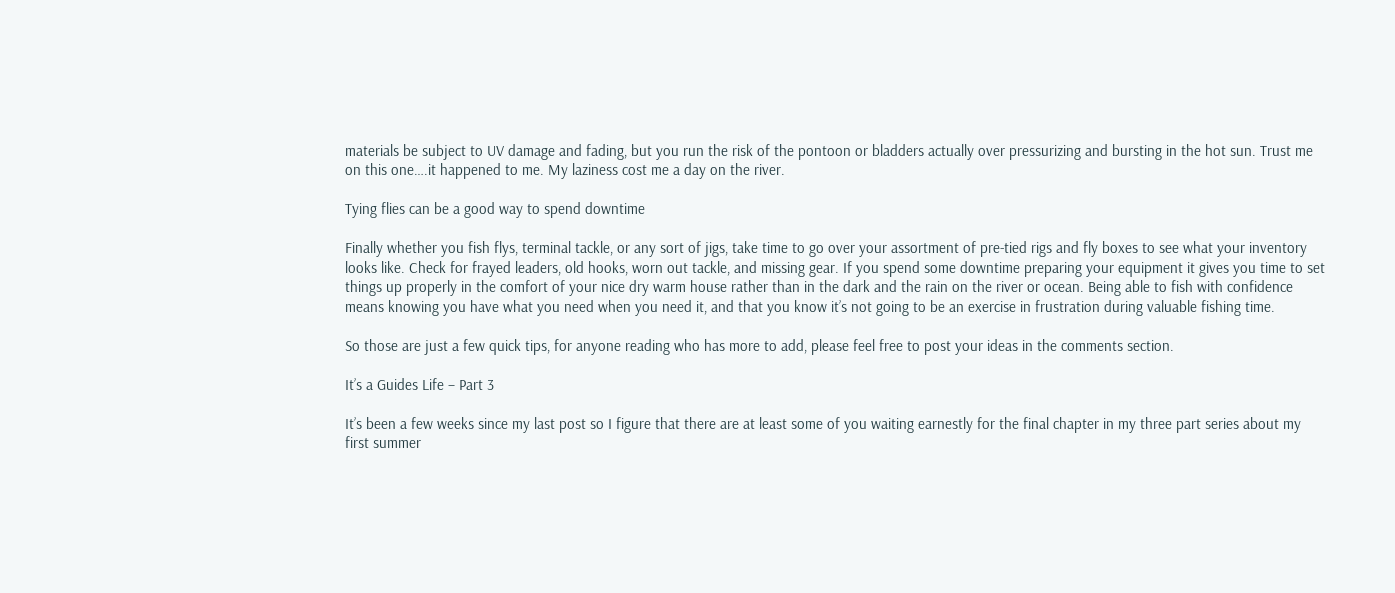materials be subject to UV damage and fading, but you run the risk of the pontoon or bladders actually over pressurizing and bursting in the hot sun. Trust me on this one….it happened to me. My laziness cost me a day on the river.

Tying flies can be a good way to spend downtime

Finally whether you fish flys, terminal tackle, or any sort of jigs, take time to go over your assortment of pre-tied rigs and fly boxes to see what your inventory looks like. Check for frayed leaders, old hooks, worn out tackle, and missing gear. If you spend some downtime preparing your equipment it gives you time to set things up properly in the comfort of your nice dry warm house rather than in the dark and the rain on the river or ocean. Being able to fish with confidence means knowing you have what you need when you need it, and that you know it’s not going to be an exercise in frustration during valuable fishing time.

So those are just a few quick tips, for anyone reading who has more to add, please feel free to post your ideas in the comments section.

It’s a Guides Life – Part 3

It’s been a few weeks since my last post so I figure that there are at least some of you waiting earnestly for the final chapter in my three part series about my first summer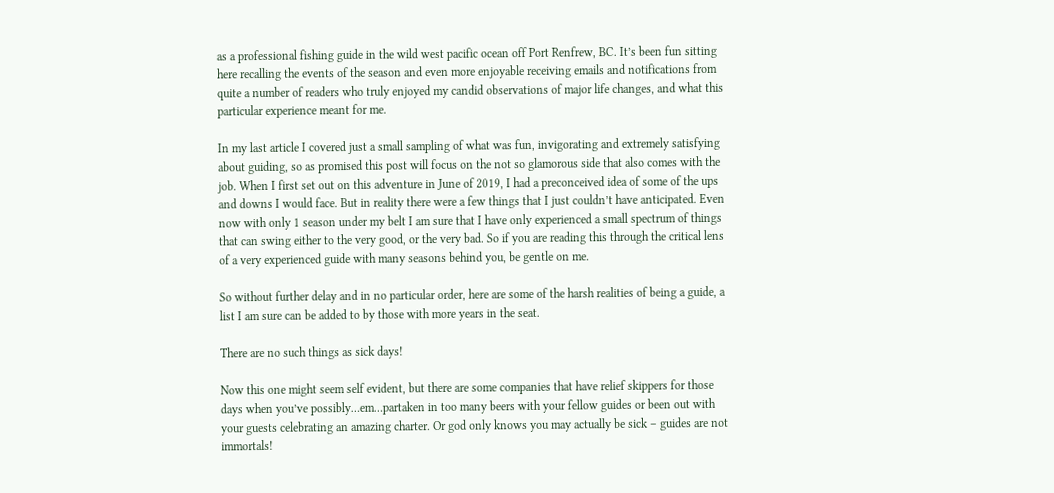as a professional fishing guide in the wild west pacific ocean off Port Renfrew, BC. It’s been fun sitting here recalling the events of the season and even more enjoyable receiving emails and notifications from quite a number of readers who truly enjoyed my candid observations of major life changes, and what this particular experience meant for me.

In my last article I covered just a small sampling of what was fun, invigorating and extremely satisfying about guiding, so as promised this post will focus on the not so glamorous side that also comes with the job. When I first set out on this adventure in June of 2019, I had a preconceived idea of some of the ups and downs I would face. But in reality there were a few things that I just couldn’t have anticipated. Even now with only 1 season under my belt I am sure that I have only experienced a small spectrum of things that can swing either to the very good, or the very bad. So if you are reading this through the critical lens of a very experienced guide with many seasons behind you, be gentle on me.

So without further delay and in no particular order, here are some of the harsh realities of being a guide, a list I am sure can be added to by those with more years in the seat.

There are no such things as sick days!

Now this one might seem self evident, but there are some companies that have relief skippers for those days when you’ve possibly…em…partaken in too many beers with your fellow guides or been out with your guests celebrating an amazing charter. Or god only knows you may actually be sick – guides are not immortals!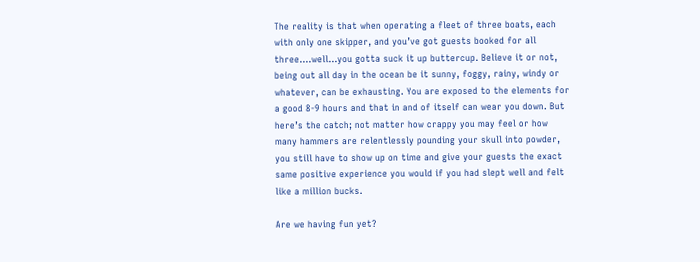The reality is that when operating a fleet of three boats, each with only one skipper, and you’ve got guests booked for all three….well…you gotta suck it up buttercup. Believe it or not, being out all day in the ocean be it sunny, foggy, rainy, windy or whatever, can be exhausting. You are exposed to the elements for a good 8-9 hours and that in and of itself can wear you down. But here’s the catch; not matter how crappy you may feel or how many hammers are relentlessly pounding your skull into powder, you still have to show up on time and give your guests the exact same positive experience you would if you had slept well and felt like a million bucks.

Are we having fun yet?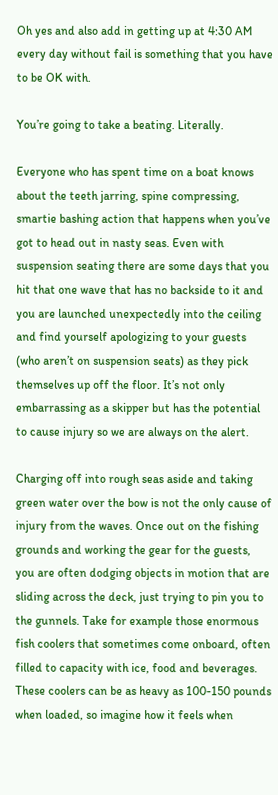Oh yes and also add in getting up at 4:30 AM every day without fail is something that you have to be OK with.

You’re going to take a beating. Literally.

Everyone who has spent time on a boat knows about the teeth jarring, spine compressing, smartie bashing action that happens when you’ve got to head out in nasty seas. Even with suspension seating there are some days that you hit that one wave that has no backside to it and you are launched unexpectedly into the ceiling and find yourself apologizing to your guests (who aren’t on suspension seats) as they pick themselves up off the floor. It’s not only embarrassing as a skipper but has the potential to cause injury so we are always on the alert.

Charging off into rough seas aside and taking green water over the bow is not the only cause of injury from the waves. Once out on the fishing grounds and working the gear for the guests, you are often dodging objects in motion that are sliding across the deck, just trying to pin you to the gunnels. Take for example those enormous fish coolers that sometimes come onboard, often filled to capacity with ice, food and beverages. These coolers can be as heavy as 100-150 pounds when loaded, so imagine how it feels when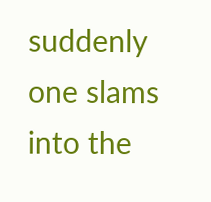suddenly one slams into the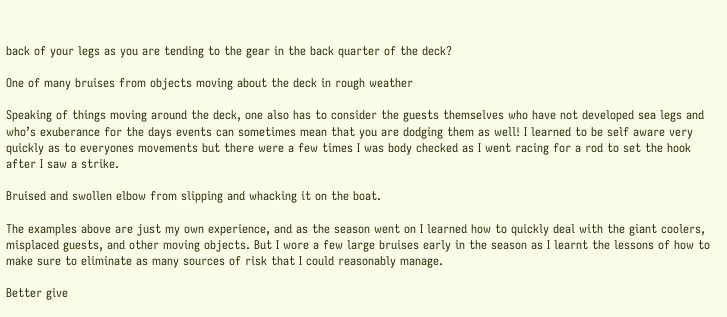back of your legs as you are tending to the gear in the back quarter of the deck?

One of many bruises from objects moving about the deck in rough weather

Speaking of things moving around the deck, one also has to consider the guests themselves who have not developed sea legs and who’s exuberance for the days events can sometimes mean that you are dodging them as well! I learned to be self aware very quickly as to everyones movements but there were a few times I was body checked as I went racing for a rod to set the hook after I saw a strike.

Bruised and swollen elbow from slipping and whacking it on the boat.

The examples above are just my own experience, and as the season went on I learned how to quickly deal with the giant coolers, misplaced guests, and other moving objects. But I wore a few large bruises early in the season as I learnt the lessons of how to make sure to eliminate as many sources of risk that I could reasonably manage.

Better give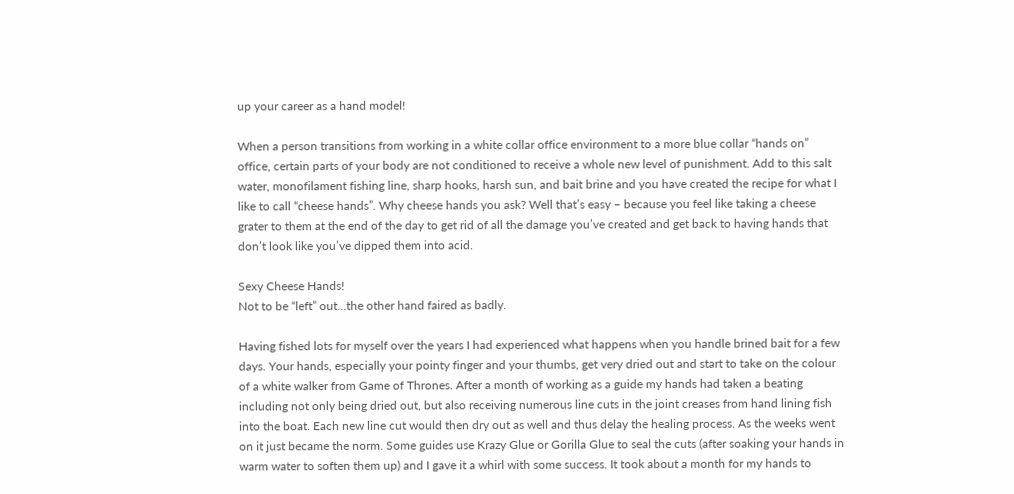up your career as a hand model!

When a person transitions from working in a white collar office environment to a more blue collar “hands on” office, certain parts of your body are not conditioned to receive a whole new level of punishment. Add to this salt water, monofilament fishing line, sharp hooks, harsh sun, and bait brine and you have created the recipe for what I like to call “cheese hands”. Why cheese hands you ask? Well that’s easy – because you feel like taking a cheese grater to them at the end of the day to get rid of all the damage you’ve created and get back to having hands that don’t look like you’ve dipped them into acid.

Sexy Cheese Hands!
Not to be “left” out…the other hand faired as badly.

Having fished lots for myself over the years I had experienced what happens when you handle brined bait for a few days. Your hands, especially your pointy finger and your thumbs, get very dried out and start to take on the colour of a white walker from Game of Thrones. After a month of working as a guide my hands had taken a beating including not only being dried out, but also receiving numerous line cuts in the joint creases from hand lining fish into the boat. Each new line cut would then dry out as well and thus delay the healing process. As the weeks went on it just became the norm. Some guides use Krazy Glue or Gorilla Glue to seal the cuts (after soaking your hands in warm water to soften them up) and I gave it a whirl with some success. It took about a month for my hands to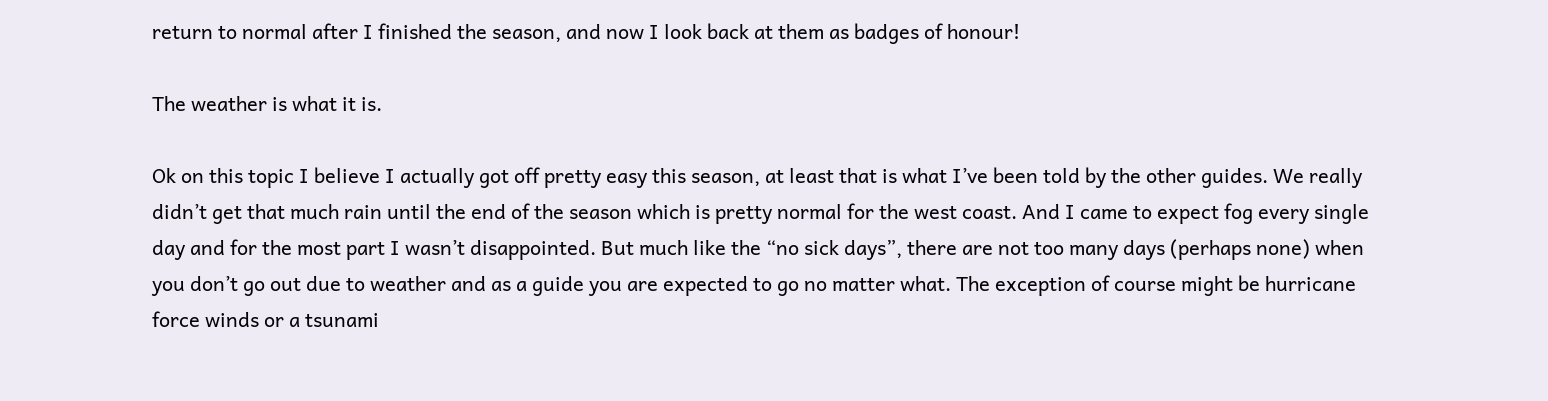return to normal after I finished the season, and now I look back at them as badges of honour!

The weather is what it is.

Ok on this topic I believe I actually got off pretty easy this season, at least that is what I’ve been told by the other guides. We really didn’t get that much rain until the end of the season which is pretty normal for the west coast. And I came to expect fog every single day and for the most part I wasn’t disappointed. But much like the “no sick days”, there are not too many days (perhaps none) when you don’t go out due to weather and as a guide you are expected to go no matter what. The exception of course might be hurricane force winds or a tsunami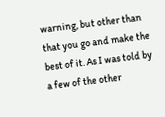warning, but other than that you go and make the best of it. As I was told by a few of the other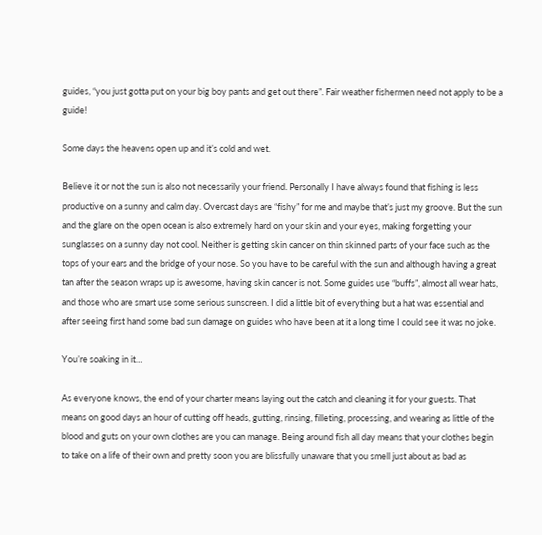guides, “you just gotta put on your big boy pants and get out there”. Fair weather fishermen need not apply to be a guide!

Some days the heavens open up and it’s cold and wet.

Believe it or not the sun is also not necessarily your friend. Personally I have always found that fishing is less productive on a sunny and calm day. Overcast days are “fishy” for me and maybe that’s just my groove. But the sun and the glare on the open ocean is also extremely hard on your skin and your eyes, making forgetting your sunglasses on a sunny day not cool. Neither is getting skin cancer on thin skinned parts of your face such as the tops of your ears and the bridge of your nose. So you have to be careful with the sun and although having a great tan after the season wraps up is awesome, having skin cancer is not. Some guides use “buffs”, almost all wear hats, and those who are smart use some serious sunscreen. I did a little bit of everything but a hat was essential and after seeing first hand some bad sun damage on guides who have been at it a long time I could see it was no joke.

You’re soaking in it…

As everyone knows, the end of your charter means laying out the catch and cleaning it for your guests. That means on good days an hour of cutting off heads, gutting, rinsing, filleting, processing, and wearing as little of the blood and guts on your own clothes are you can manage. Being around fish all day means that your clothes begin to take on a life of their own and pretty soon you are blissfully unaware that you smell just about as bad as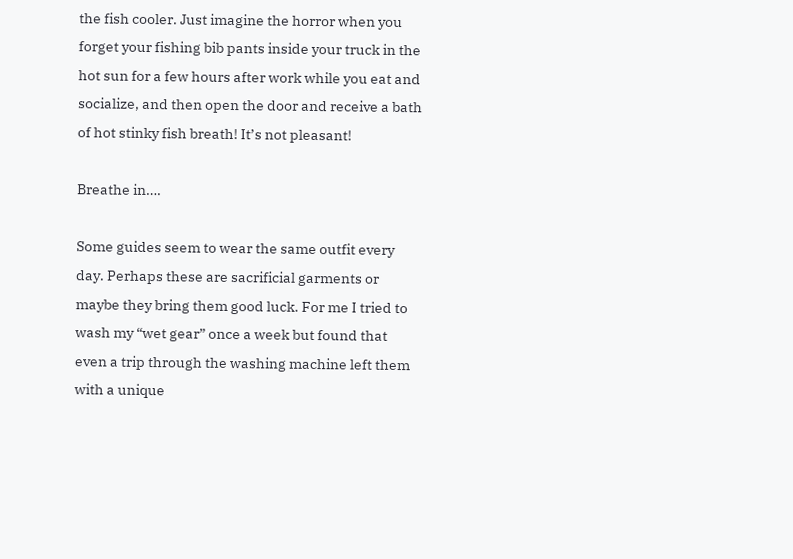the fish cooler. Just imagine the horror when you forget your fishing bib pants inside your truck in the hot sun for a few hours after work while you eat and socialize, and then open the door and receive a bath of hot stinky fish breath! It’s not pleasant!

Breathe in….

Some guides seem to wear the same outfit every day. Perhaps these are sacrificial garments or maybe they bring them good luck. For me I tried to wash my “wet gear” once a week but found that even a trip through the washing machine left them with a unique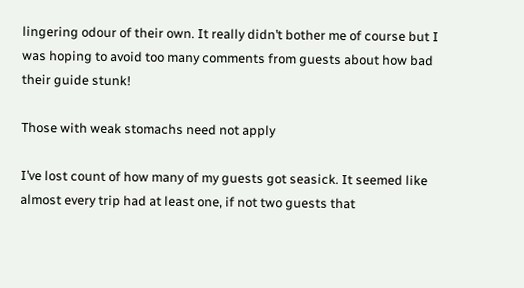lingering odour of their own. It really didn’t bother me of course but I was hoping to avoid too many comments from guests about how bad their guide stunk!

Those with weak stomachs need not apply

I’ve lost count of how many of my guests got seasick. It seemed like almost every trip had at least one, if not two guests that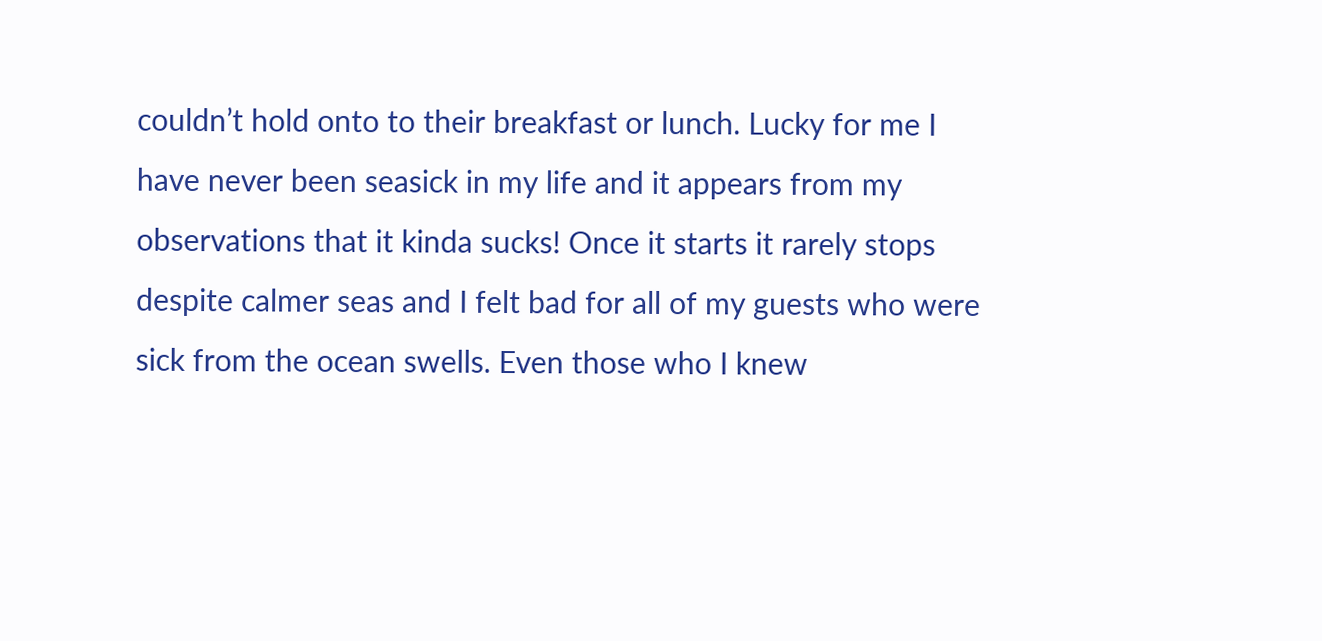couldn’t hold onto to their breakfast or lunch. Lucky for me I have never been seasick in my life and it appears from my observations that it kinda sucks! Once it starts it rarely stops despite calmer seas and I felt bad for all of my guests who were sick from the ocean swells. Even those who I knew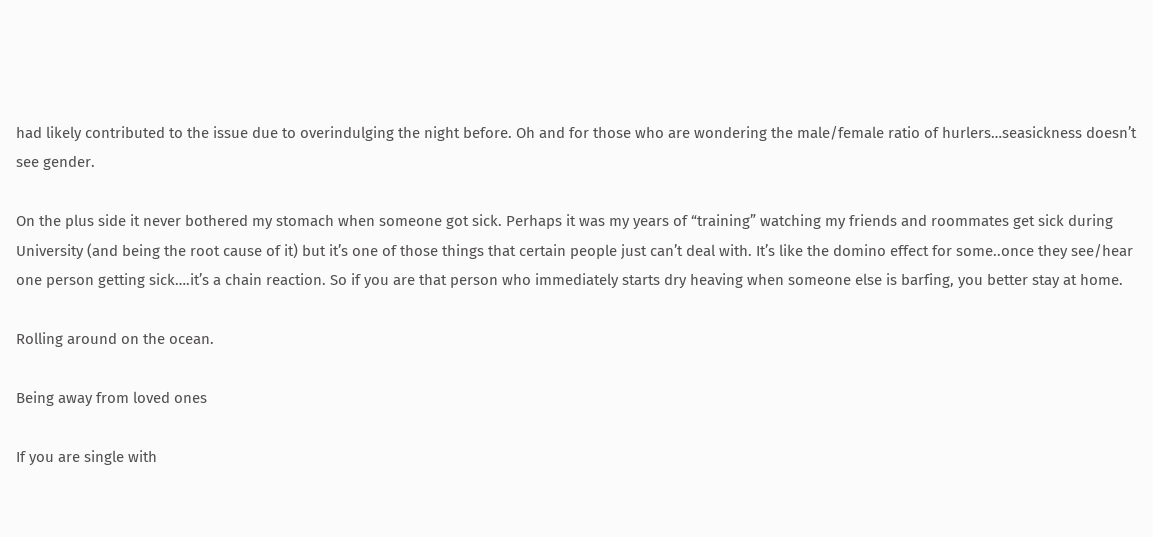had likely contributed to the issue due to overindulging the night before. Oh and for those who are wondering the male/female ratio of hurlers…seasickness doesn’t see gender.

On the plus side it never bothered my stomach when someone got sick. Perhaps it was my years of “training” watching my friends and roommates get sick during University (and being the root cause of it) but it’s one of those things that certain people just can’t deal with. It’s like the domino effect for some..once they see/hear one person getting sick….it’s a chain reaction. So if you are that person who immediately starts dry heaving when someone else is barfing, you better stay at home.

Rolling around on the ocean.

Being away from loved ones

If you are single with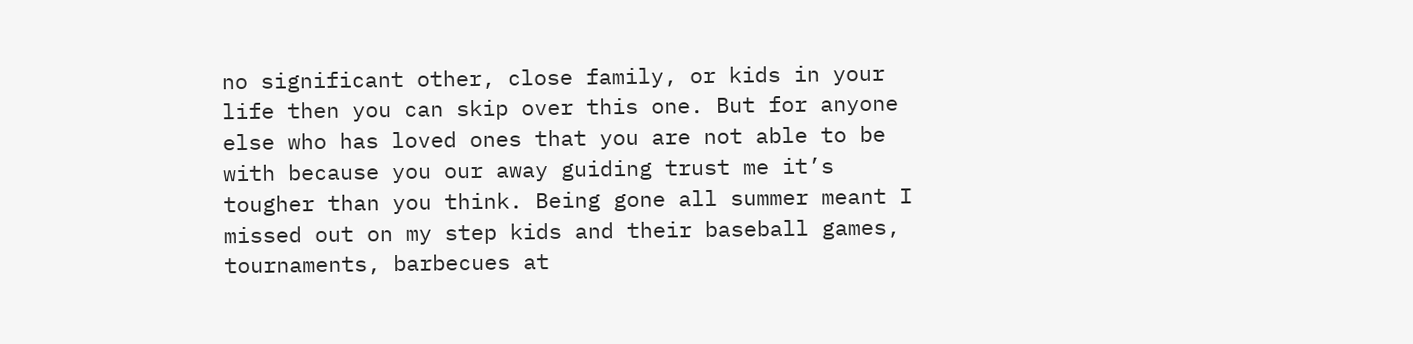no significant other, close family, or kids in your life then you can skip over this one. But for anyone else who has loved ones that you are not able to be with because you our away guiding trust me it’s tougher than you think. Being gone all summer meant I missed out on my step kids and their baseball games, tournaments, barbecues at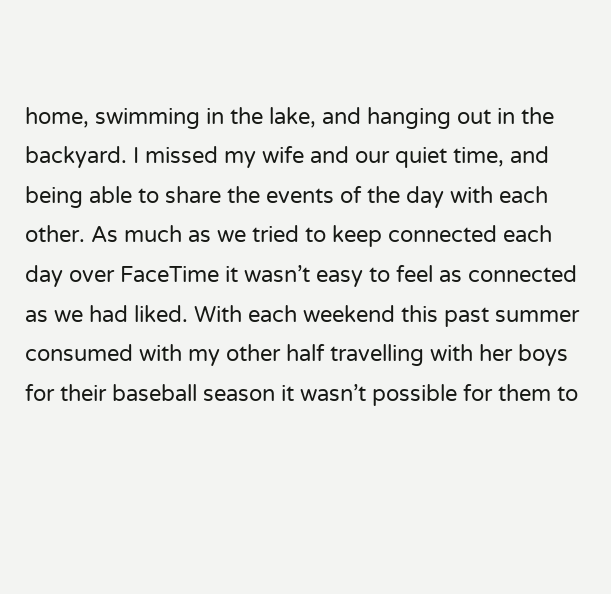home, swimming in the lake, and hanging out in the backyard. I missed my wife and our quiet time, and being able to share the events of the day with each other. As much as we tried to keep connected each day over FaceTime it wasn’t easy to feel as connected as we had liked. With each weekend this past summer consumed with my other half travelling with her boys for their baseball season it wasn’t possible for them to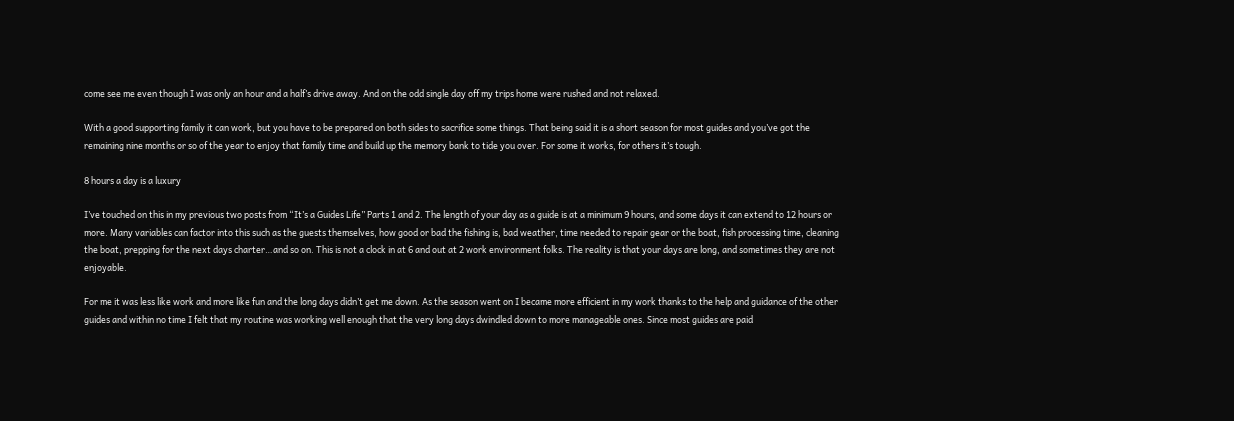come see me even though I was only an hour and a half’s drive away. And on the odd single day off my trips home were rushed and not relaxed.

With a good supporting family it can work, but you have to be prepared on both sides to sacrifice some things. That being said it is a short season for most guides and you’ve got the remaining nine months or so of the year to enjoy that family time and build up the memory bank to tide you over. For some it works, for others it’s tough.

8 hours a day is a luxury

I’ve touched on this in my previous two posts from “It’s a Guides Life” Parts 1 and 2. The length of your day as a guide is at a minimum 9 hours, and some days it can extend to 12 hours or more. Many variables can factor into this such as the guests themselves, how good or bad the fishing is, bad weather, time needed to repair gear or the boat, fish processing time, cleaning the boat, prepping for the next days charter…and so on. This is not a clock in at 6 and out at 2 work environment folks. The reality is that your days are long, and sometimes they are not enjoyable.

For me it was less like work and more like fun and the long days didn’t get me down. As the season went on I became more efficient in my work thanks to the help and guidance of the other guides and within no time I felt that my routine was working well enough that the very long days dwindled down to more manageable ones. Since most guides are paid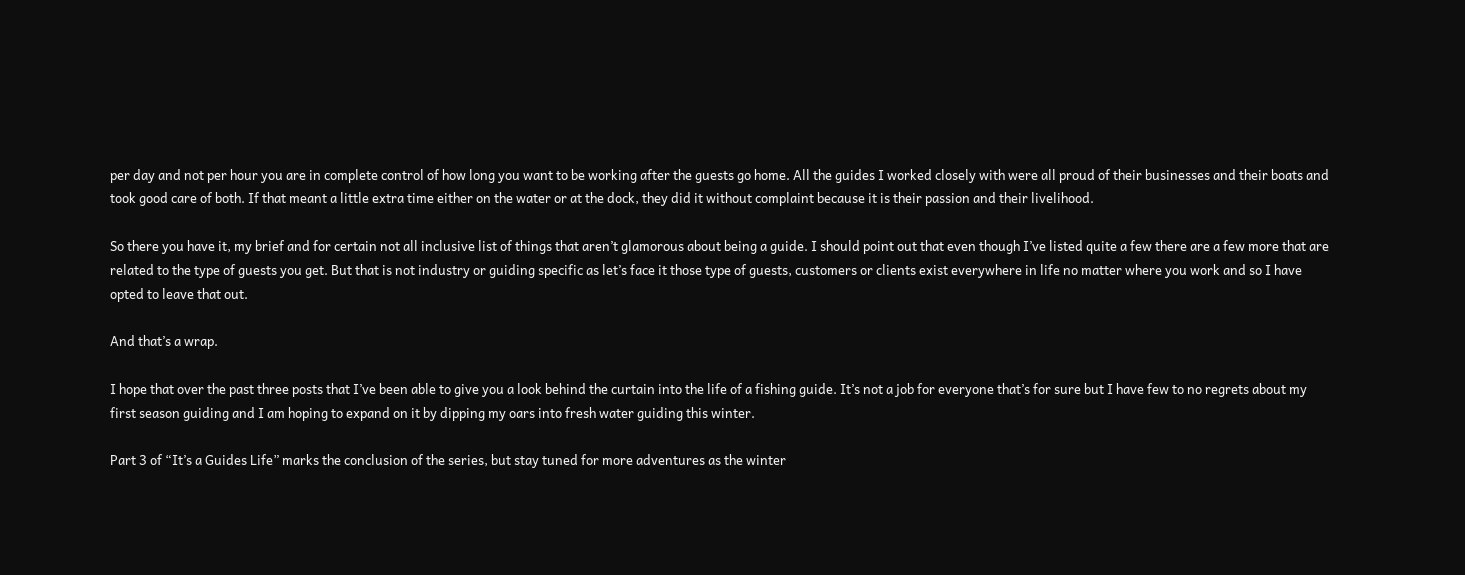per day and not per hour you are in complete control of how long you want to be working after the guests go home. All the guides I worked closely with were all proud of their businesses and their boats and took good care of both. If that meant a little extra time either on the water or at the dock, they did it without complaint because it is their passion and their livelihood.

So there you have it, my brief and for certain not all inclusive list of things that aren’t glamorous about being a guide. I should point out that even though I’ve listed quite a few there are a few more that are related to the type of guests you get. But that is not industry or guiding specific as let’s face it those type of guests, customers or clients exist everywhere in life no matter where you work and so I have opted to leave that out.

And that’s a wrap.

I hope that over the past three posts that I’ve been able to give you a look behind the curtain into the life of a fishing guide. It’s not a job for everyone that’s for sure but I have few to no regrets about my first season guiding and I am hoping to expand on it by dipping my oars into fresh water guiding this winter.

Part 3 of “It’s a Guides Life” marks the conclusion of the series, but stay tuned for more adventures as the winter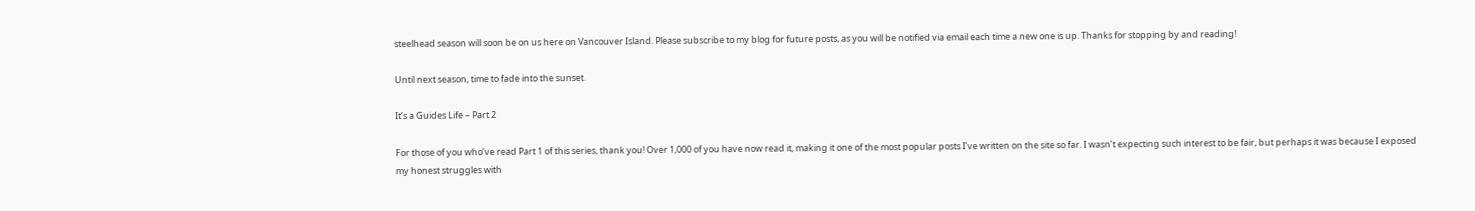steelhead season will soon be on us here on Vancouver Island. Please subscribe to my blog for future posts, as you will be notified via email each time a new one is up. Thanks for stopping by and reading!

Until next season, time to fade into the sunset.

It’s a Guides Life – Part 2

For those of you who’ve read Part 1 of this series, thank you! Over 1,000 of you have now read it, making it one of the most popular posts I’ve written on the site so far. I wasn’t expecting such interest to be fair, but perhaps it was because I exposed my honest struggles with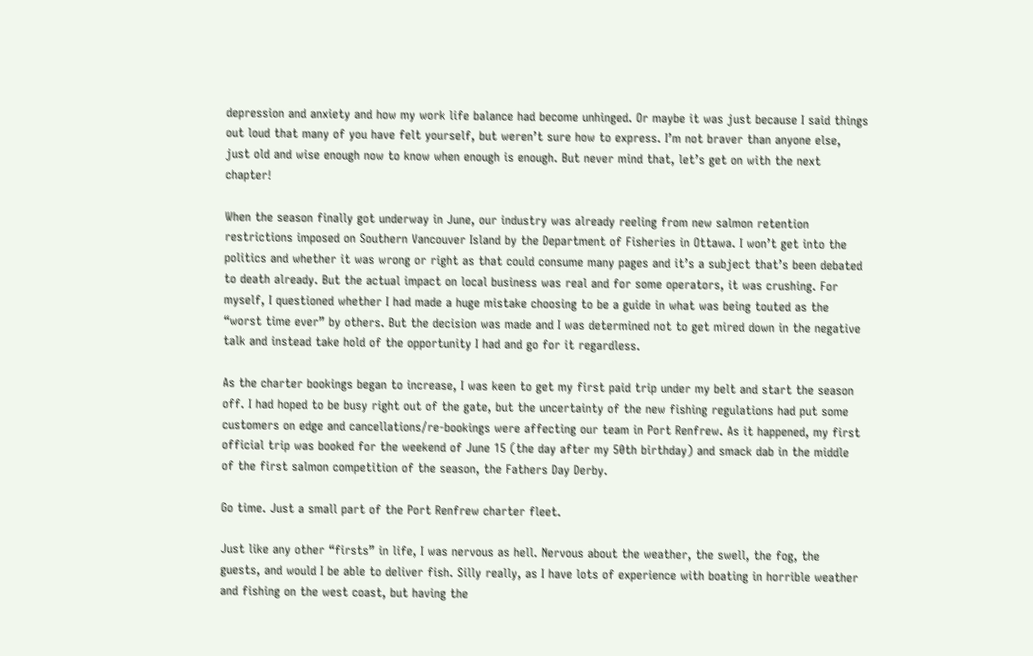depression and anxiety and how my work life balance had become unhinged. Or maybe it was just because I said things out loud that many of you have felt yourself, but weren’t sure how to express. I’m not braver than anyone else, just old and wise enough now to know when enough is enough. But never mind that, let’s get on with the next chapter!

When the season finally got underway in June, our industry was already reeling from new salmon retention restrictions imposed on Southern Vancouver Island by the Department of Fisheries in Ottawa. I won’t get into the politics and whether it was wrong or right as that could consume many pages and it’s a subject that’s been debated to death already. But the actual impact on local business was real and for some operators, it was crushing. For myself, I questioned whether I had made a huge mistake choosing to be a guide in what was being touted as the “worst time ever” by others. But the decision was made and I was determined not to get mired down in the negative talk and instead take hold of the opportunity I had and go for it regardless.

As the charter bookings began to increase, I was keen to get my first paid trip under my belt and start the season off. I had hoped to be busy right out of the gate, but the uncertainty of the new fishing regulations had put some customers on edge and cancellations/re-bookings were affecting our team in Port Renfrew. As it happened, my first official trip was booked for the weekend of June 15 (the day after my 50th birthday) and smack dab in the middle of the first salmon competition of the season, the Fathers Day Derby.

Go time. Just a small part of the Port Renfrew charter fleet.

Just like any other “firsts” in life, I was nervous as hell. Nervous about the weather, the swell, the fog, the guests, and would I be able to deliver fish. Silly really, as I have lots of experience with boating in horrible weather and fishing on the west coast, but having the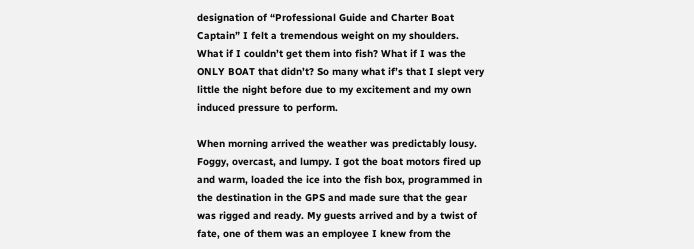designation of “Professional Guide and Charter Boat Captain” I felt a tremendous weight on my shoulders. What if I couldn’t get them into fish? What if I was the ONLY BOAT that didn’t? So many what if’s that I slept very little the night before due to my excitement and my own induced pressure to perform.

When morning arrived the weather was predictably lousy. Foggy, overcast, and lumpy. I got the boat motors fired up and warm, loaded the ice into the fish box, programmed in the destination in the GPS and made sure that the gear was rigged and ready. My guests arrived and by a twist of fate, one of them was an employee I knew from the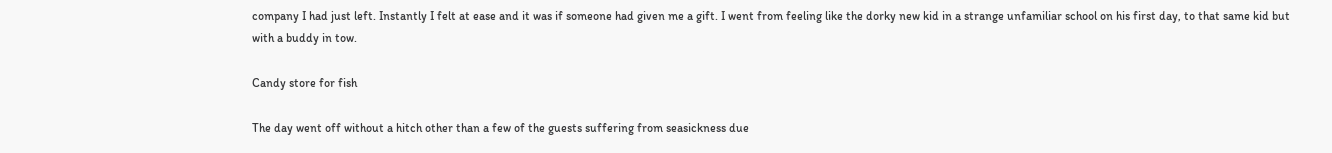company I had just left. Instantly I felt at ease and it was if someone had given me a gift. I went from feeling like the dorky new kid in a strange unfamiliar school on his first day, to that same kid but with a buddy in tow.

Candy store for fish

The day went off without a hitch other than a few of the guests suffering from seasickness due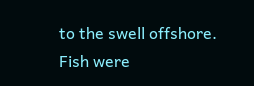to the swell offshore. Fish were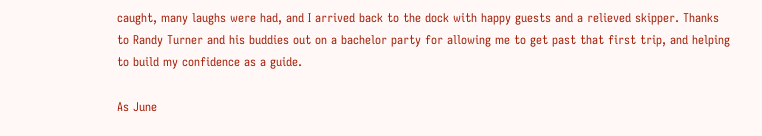caught, many laughs were had, and I arrived back to the dock with happy guests and a relieved skipper. Thanks to Randy Turner and his buddies out on a bachelor party for allowing me to get past that first trip, and helping to build my confidence as a guide.

As June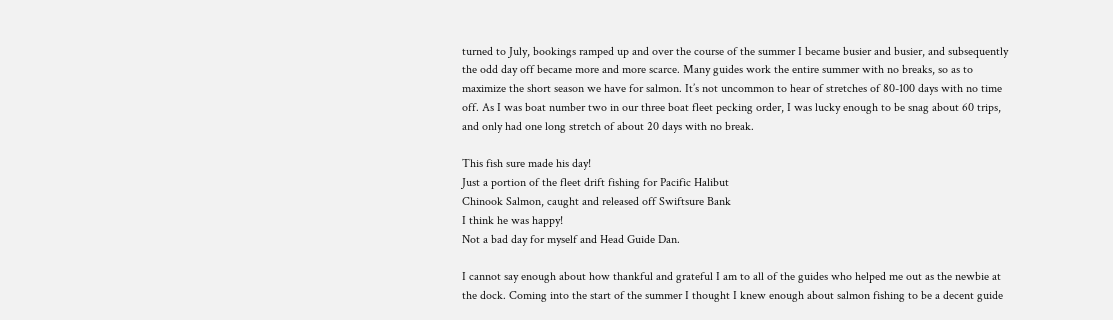turned to July, bookings ramped up and over the course of the summer I became busier and busier, and subsequently the odd day off became more and more scarce. Many guides work the entire summer with no breaks, so as to maximize the short season we have for salmon. It’s not uncommon to hear of stretches of 80-100 days with no time off. As I was boat number two in our three boat fleet pecking order, I was lucky enough to be snag about 60 trips, and only had one long stretch of about 20 days with no break.

This fish sure made his day!
Just a portion of the fleet drift fishing for Pacific Halibut
Chinook Salmon, caught and released off Swiftsure Bank
I think he was happy!
Not a bad day for myself and Head Guide Dan.

I cannot say enough about how thankful and grateful I am to all of the guides who helped me out as the newbie at the dock. Coming into the start of the summer I thought I knew enough about salmon fishing to be a decent guide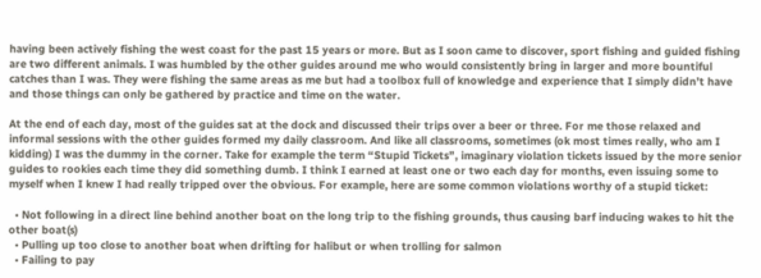having been actively fishing the west coast for the past 15 years or more. But as I soon came to discover, sport fishing and guided fishing are two different animals. I was humbled by the other guides around me who would consistently bring in larger and more bountiful catches than I was. They were fishing the same areas as me but had a toolbox full of knowledge and experience that I simply didn’t have and those things can only be gathered by practice and time on the water.

At the end of each day, most of the guides sat at the dock and discussed their trips over a beer or three. For me those relaxed and informal sessions with the other guides formed my daily classroom. And like all classrooms, sometimes (ok most times really, who am I kidding) I was the dummy in the corner. Take for example the term “Stupid Tickets”, imaginary violation tickets issued by the more senior guides to rookies each time they did something dumb. I think I earned at least one or two each day for months, even issuing some to myself when I knew I had really tripped over the obvious. For example, here are some common violations worthy of a stupid ticket:

  • Not following in a direct line behind another boat on the long trip to the fishing grounds, thus causing barf inducing wakes to hit the other boat(s)
  • Pulling up too close to another boat when drifting for halibut or when trolling for salmon
  • Failing to pay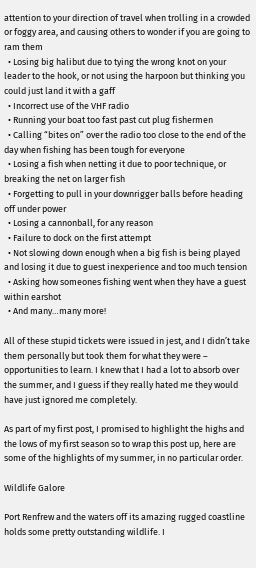attention to your direction of travel when trolling in a crowded or foggy area, and causing others to wonder if you are going to ram them
  • Losing big halibut due to tying the wrong knot on your leader to the hook, or not using the harpoon but thinking you could just land it with a gaff
  • Incorrect use of the VHF radio
  • Running your boat too fast past cut plug fishermen
  • Calling “bites on” over the radio too close to the end of the day when fishing has been tough for everyone
  • Losing a fish when netting it due to poor technique, or breaking the net on larger fish
  • Forgetting to pull in your downrigger balls before heading off under power
  • Losing a cannonball, for any reason
  • Failure to dock on the first attempt
  • Not slowing down enough when a big fish is being played and losing it due to guest inexperience and too much tension
  • Asking how someones fishing went when they have a guest within earshot
  • And many…many more!

All of these stupid tickets were issued in jest, and I didn’t take them personally but took them for what they were – opportunities to learn. I knew that I had a lot to absorb over the summer, and I guess if they really hated me they would have just ignored me completely.

As part of my first post, I promised to highlight the highs and the lows of my first season so to wrap this post up, here are some of the highlights of my summer, in no particular order.

Wildlife Galore

Port Renfrew and the waters off its amazing rugged coastline holds some pretty outstanding wildlife. I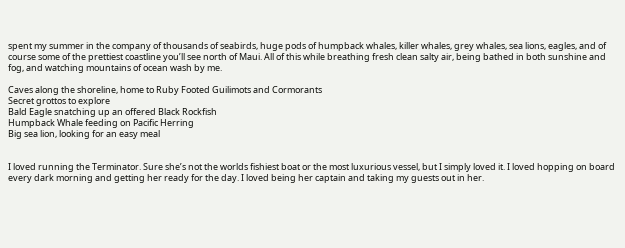spent my summer in the company of thousands of seabirds, huge pods of humpback whales, killer whales, grey whales, sea lions, eagles, and of course some of the prettiest coastline you’ll see north of Maui. All of this while breathing fresh clean salty air, being bathed in both sunshine and fog, and watching mountains of ocean wash by me.

Caves along the shoreline, home to Ruby Footed Guilimots and Cormorants
Secret grottos to explore
Bald Eagle snatching up an offered Black Rockfish
Humpback Whale feeding on Pacific Herring
Big sea lion, looking for an easy meal


I loved running the Terminator. Sure she’s not the worlds fishiest boat or the most luxurious vessel, but I simply loved it. I loved hopping on board every dark morning and getting her ready for the day. I loved being her captain and taking my guests out in her.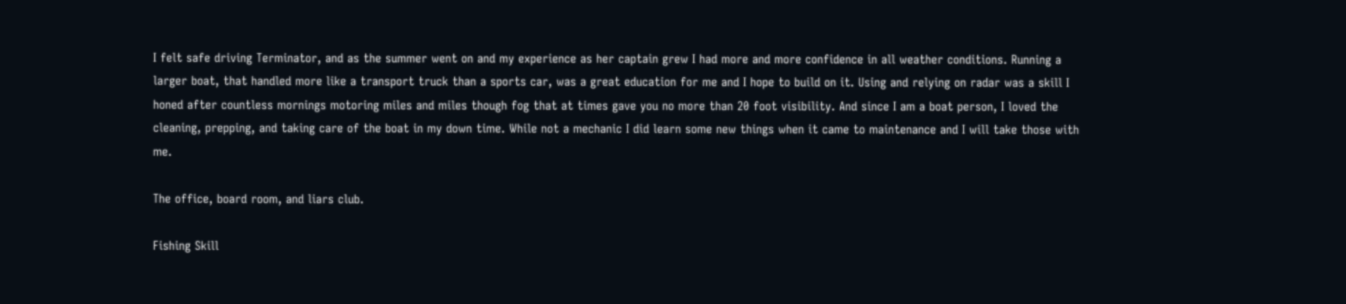I felt safe driving Terminator, and as the summer went on and my experience as her captain grew I had more and more confidence in all weather conditions. Running a larger boat, that handled more like a transport truck than a sports car, was a great education for me and I hope to build on it. Using and relying on radar was a skill I honed after countless mornings motoring miles and miles though fog that at times gave you no more than 20 foot visibility. And since I am a boat person, I loved the cleaning, prepping, and taking care of the boat in my down time. While not a mechanic I did learn some new things when it came to maintenance and I will take those with me.

The office, board room, and liars club.

Fishing Skill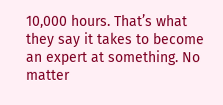10,000 hours. That’s what they say it takes to become an expert at something. No matter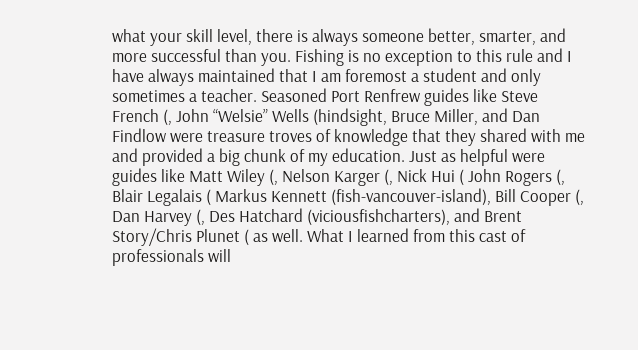what your skill level, there is always someone better, smarter, and more successful than you. Fishing is no exception to this rule and I have always maintained that I am foremost a student and only sometimes a teacher. Seasoned Port Renfrew guides like Steve French (, John “Welsie” Wells (hindsight, Bruce Miller, and Dan Findlow were treasure troves of knowledge that they shared with me and provided a big chunk of my education. Just as helpful were guides like Matt Wiley (, Nelson Karger (, Nick Hui ( John Rogers (, Blair Legalais ( Markus Kennett (fish-vancouver-island), Bill Cooper (, Dan Harvey (, Des Hatchard (viciousfishcharters), and Brent Story/Chris Plunet ( as well. What I learned from this cast of professionals will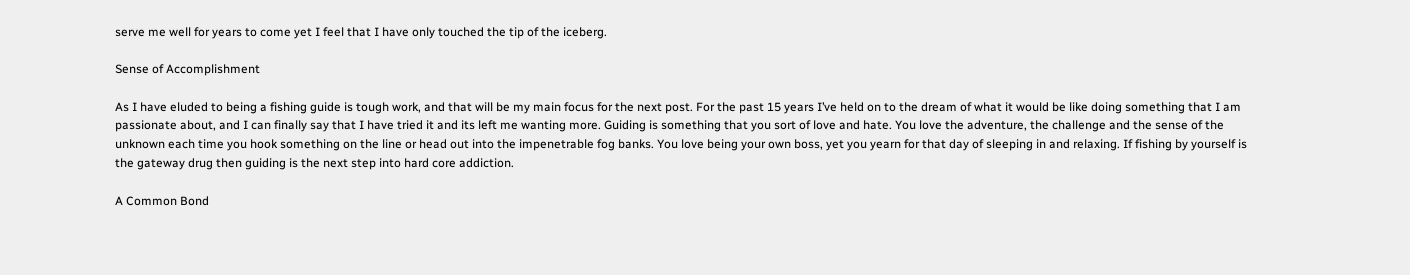serve me well for years to come yet I feel that I have only touched the tip of the iceberg.

Sense of Accomplishment

As I have eluded to being a fishing guide is tough work, and that will be my main focus for the next post. For the past 15 years I’ve held on to the dream of what it would be like doing something that I am passionate about, and I can finally say that I have tried it and its left me wanting more. Guiding is something that you sort of love and hate. You love the adventure, the challenge and the sense of the unknown each time you hook something on the line or head out into the impenetrable fog banks. You love being your own boss, yet you yearn for that day of sleeping in and relaxing. If fishing by yourself is the gateway drug then guiding is the next step into hard core addiction.

A Common Bond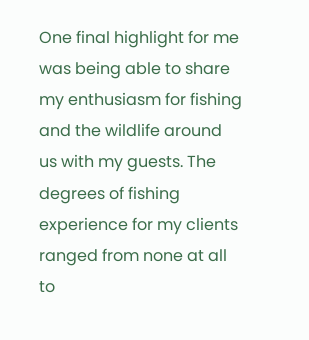One final highlight for me was being able to share my enthusiasm for fishing and the wildlife around us with my guests. The degrees of fishing experience for my clients ranged from none at all to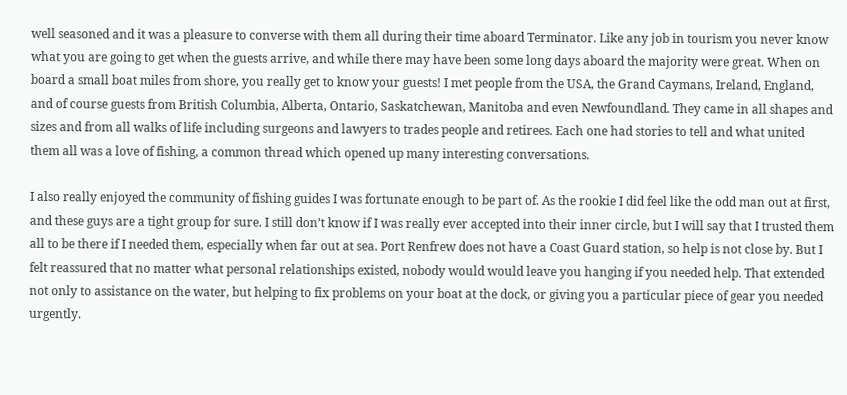well seasoned and it was a pleasure to converse with them all during their time aboard Terminator. Like any job in tourism you never know what you are going to get when the guests arrive, and while there may have been some long days aboard the majority were great. When on board a small boat miles from shore, you really get to know your guests! I met people from the USA, the Grand Caymans, Ireland, England, and of course guests from British Columbia, Alberta, Ontario, Saskatchewan, Manitoba and even Newfoundland. They came in all shapes and sizes and from all walks of life including surgeons and lawyers to trades people and retirees. Each one had stories to tell and what united them all was a love of fishing, a common thread which opened up many interesting conversations.

I also really enjoyed the community of fishing guides I was fortunate enough to be part of. As the rookie I did feel like the odd man out at first, and these guys are a tight group for sure. I still don’t know if I was really ever accepted into their inner circle, but I will say that I trusted them all to be there if I needed them, especially when far out at sea. Port Renfrew does not have a Coast Guard station, so help is not close by. But I felt reassured that no matter what personal relationships existed, nobody would would leave you hanging if you needed help. That extended not only to assistance on the water, but helping to fix problems on your boat at the dock, or giving you a particular piece of gear you needed urgently.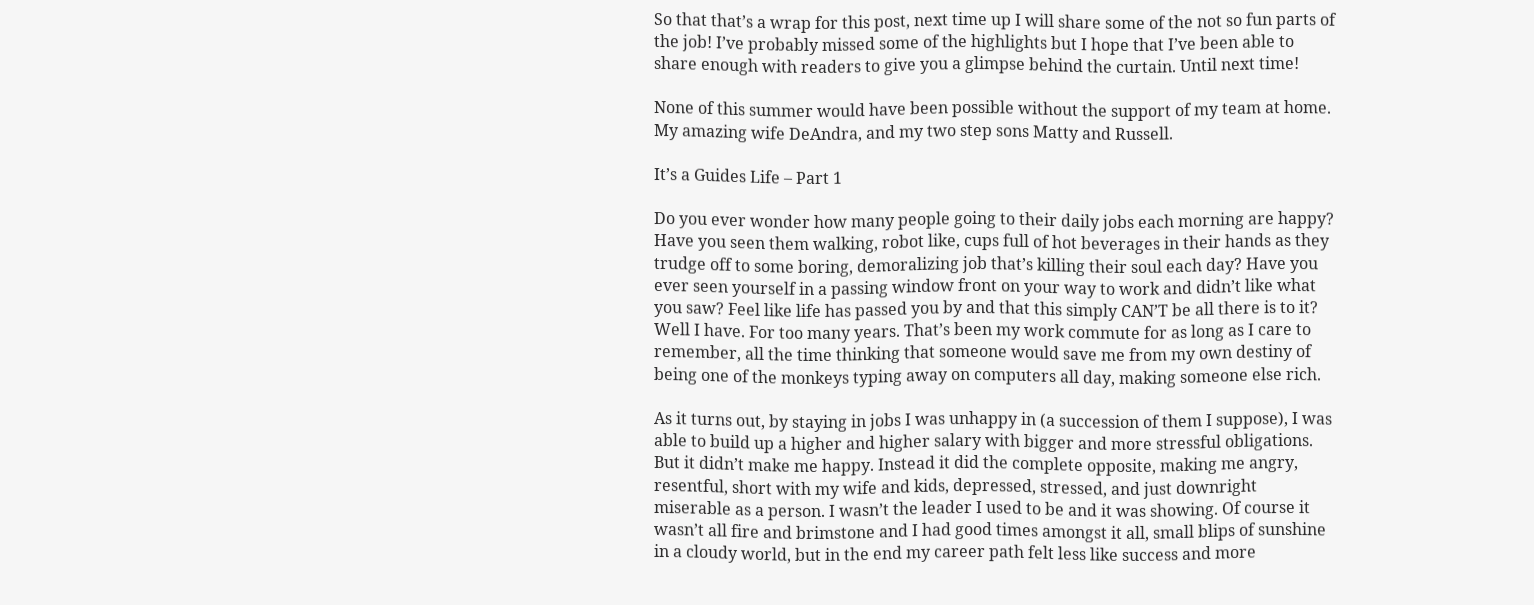So that that’s a wrap for this post, next time up I will share some of the not so fun parts of the job! I’ve probably missed some of the highlights but I hope that I’ve been able to share enough with readers to give you a glimpse behind the curtain. Until next time!

None of this summer would have been possible without the support of my team at home. My amazing wife DeAndra, and my two step sons Matty and Russell.

It’s a Guides Life – Part 1

Do you ever wonder how many people going to their daily jobs each morning are happy? Have you seen them walking, robot like, cups full of hot beverages in their hands as they trudge off to some boring, demoralizing job that’s killing their soul each day? Have you ever seen yourself in a passing window front on your way to work and didn’t like what you saw? Feel like life has passed you by and that this simply CAN’T be all there is to it? Well I have. For too many years. That’s been my work commute for as long as I care to remember, all the time thinking that someone would save me from my own destiny of being one of the monkeys typing away on computers all day, making someone else rich.

As it turns out, by staying in jobs I was unhappy in (a succession of them I suppose), I was able to build up a higher and higher salary with bigger and more stressful obligations. But it didn’t make me happy. Instead it did the complete opposite, making me angry, resentful, short with my wife and kids, depressed, stressed, and just downright miserable as a person. I wasn’t the leader I used to be and it was showing. Of course it wasn’t all fire and brimstone and I had good times amongst it all, small blips of sunshine in a cloudy world, but in the end my career path felt less like success and more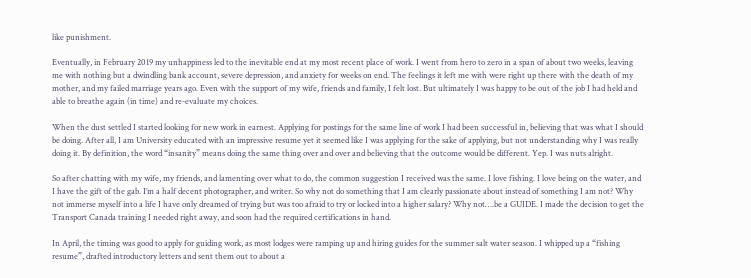like punishment.

Eventually, in February 2019 my unhappiness led to the inevitable end at my most recent place of work. I went from hero to zero in a span of about two weeks, leaving me with nothing but a dwindling bank account, severe depression, and anxiety for weeks on end. The feelings it left me with were right up there with the death of my mother, and my failed marriage years ago. Even with the support of my wife, friends and family, I felt lost. But ultimately I was happy to be out of the job I had held and able to breathe again (in time) and re-evaluate my choices.

When the dust settled I started looking for new work in earnest. Applying for postings for the same line of work I had been successful in, believing that was what I should be doing. After all, I am University educated with an impressive resume yet it seemed like I was applying for the sake of applying, but not understanding why I was really doing it. By definition, the word “insanity” means doing the same thing over and over and believing that the outcome would be different. Yep. I was nuts alright.

So after chatting with my wife, my friends, and lamenting over what to do, the common suggestion I received was the same. I love fishing. I love being on the water, and I have the gift of the gab. I’m a half decent photographer, and writer. So why not do something that I am clearly passionate about instead of something I am not? Why not immerse myself into a life I have only dreamed of trying but was too afraid to try or locked into a higher salary? Why not….be a GUIDE. I made the decision to get the Transport Canada training I needed right away, and soon had the required certifications in hand.

In April, the timing was good to apply for guiding work, as most lodges were ramping up and hiring guides for the summer salt water season. I whipped up a “fishing resume”, drafted introductory letters and sent them out to about a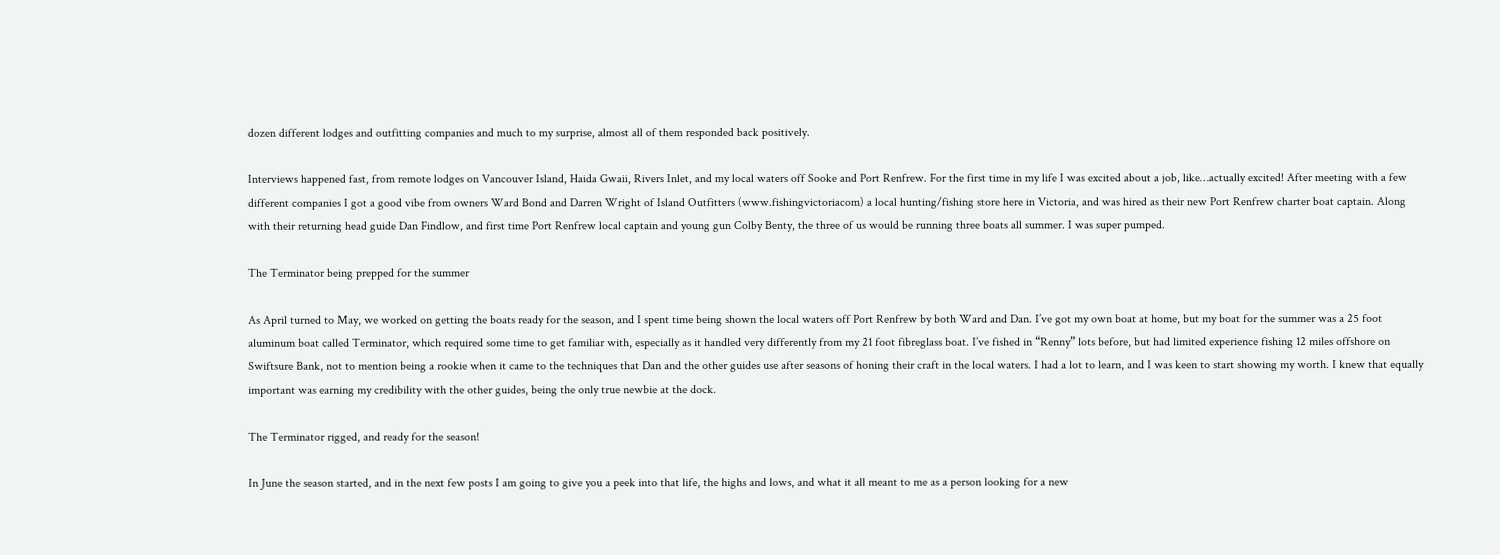dozen different lodges and outfitting companies and much to my surprise, almost all of them responded back positively.

Interviews happened fast, from remote lodges on Vancouver Island, Haida Gwaii, Rivers Inlet, and my local waters off Sooke and Port Renfrew. For the first time in my life I was excited about a job, like…actually excited! After meeting with a few different companies I got a good vibe from owners Ward Bond and Darren Wright of Island Outfitters (www.fishingvictoriacom) a local hunting/fishing store here in Victoria, and was hired as their new Port Renfrew charter boat captain. Along with their returning head guide Dan Findlow, and first time Port Renfrew local captain and young gun Colby Benty, the three of us would be running three boats all summer. I was super pumped.

The Terminator being prepped for the summer

As April turned to May, we worked on getting the boats ready for the season, and I spent time being shown the local waters off Port Renfrew by both Ward and Dan. I’ve got my own boat at home, but my boat for the summer was a 25 foot aluminum boat called Terminator, which required some time to get familiar with, especially as it handled very differently from my 21 foot fibreglass boat. I’ve fished in “Renny” lots before, but had limited experience fishing 12 miles offshore on Swiftsure Bank, not to mention being a rookie when it came to the techniques that Dan and the other guides use after seasons of honing their craft in the local waters. I had a lot to learn, and I was keen to start showing my worth. I knew that equally important was earning my credibility with the other guides, being the only true newbie at the dock.

The Terminator rigged, and ready for the season!

In June the season started, and in the next few posts I am going to give you a peek into that life, the highs and lows, and what it all meant to me as a person looking for a new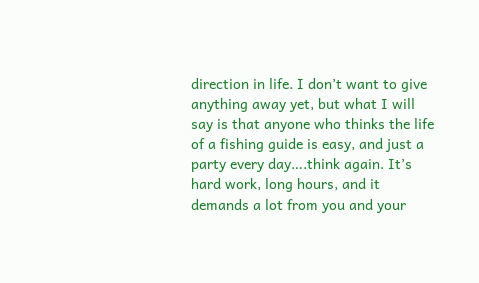direction in life. I don’t want to give anything away yet, but what I will say is that anyone who thinks the life of a fishing guide is easy, and just a party every day….think again. It’s hard work, long hours, and it demands a lot from you and your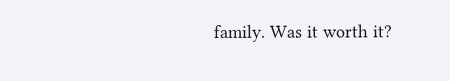family. Was it worth it?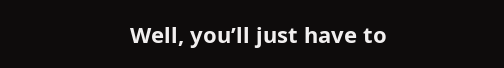Well, you’ll just have to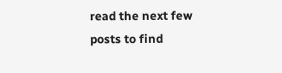read the next few posts to find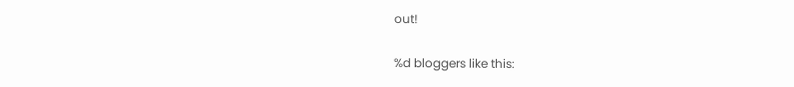out!

%d bloggers like this: